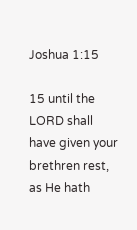Joshua 1:15

15 until the LORD shall have given your brethren rest, as He hath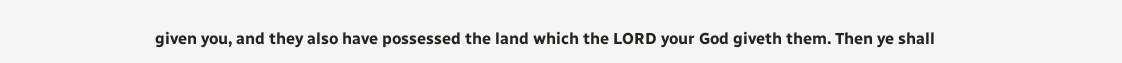given you, and they also have possessed the land which the LORD your God giveth them. Then ye shall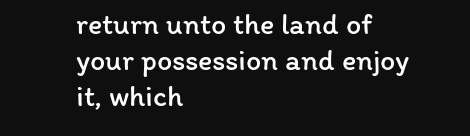return unto the land of your possession and enjoy it, which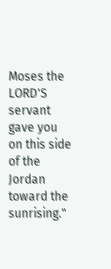Moses the LORD'S servant gave you on this side of the Jordan toward the sunrising."